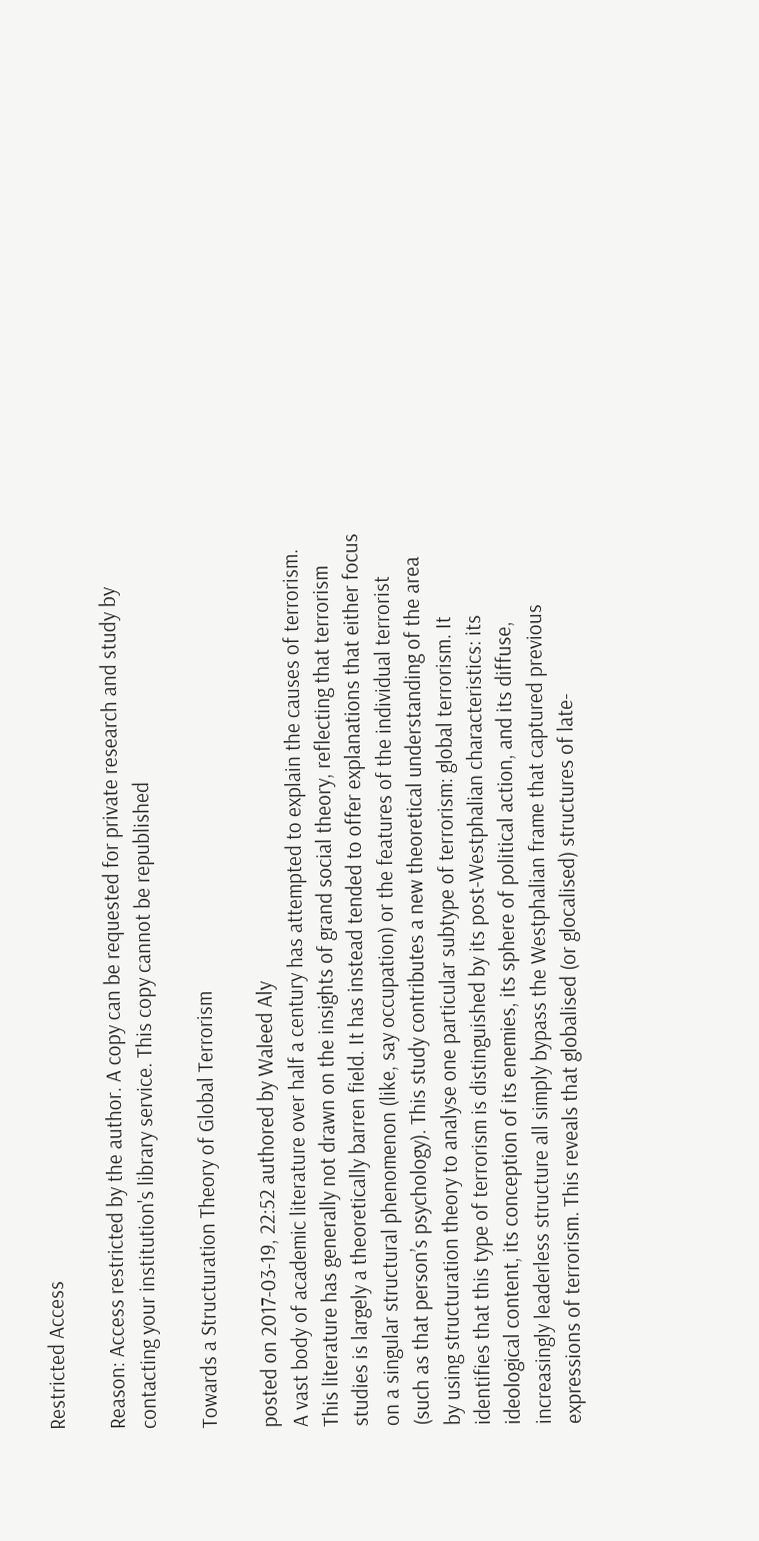Restricted Access

Reason: Access restricted by the author. A copy can be requested for private research and study by contacting your institution's library service. This copy cannot be republished

Towards a Structuration Theory of Global Terrorism

posted on 2017-03-19, 22:52 authored by Waleed Aly
A vast body of academic literature over half a century has attempted to explain the causes of terrorism. This literature has generally not drawn on the insights of grand social theory, reflecting that terrorism studies is largely a theoretically barren field. It has instead tended to offer explanations that either focus on a singular structural phenomenon (like, say occupation) or the features of the individual terrorist (such as that person’s psychology). This study contributes a new theoretical understanding of the area by using structuration theory to analyse one particular subtype of terrorism: global terrorism. It identifies that this type of terrorism is distinguished by its post-Westphalian characteristics: its ideological content, its conception of its enemies, its sphere of political action, and its diffuse, increasingly leaderless structure all simply bypass the Westphalian frame that captured previous expressions of terrorism. This reveals that globalised (or glocalised) structures of late-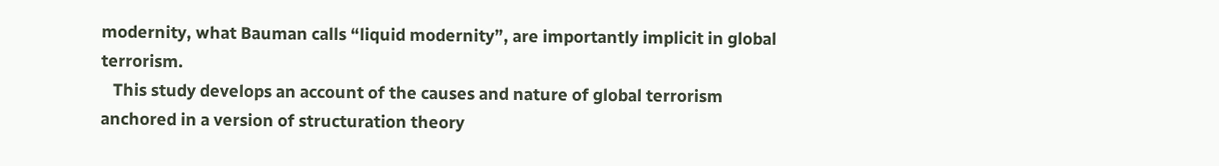modernity, what Bauman calls “liquid modernity”, are importantly implicit in global terrorism.
   This study develops an account of the causes and nature of global terrorism anchored in a version of structuration theory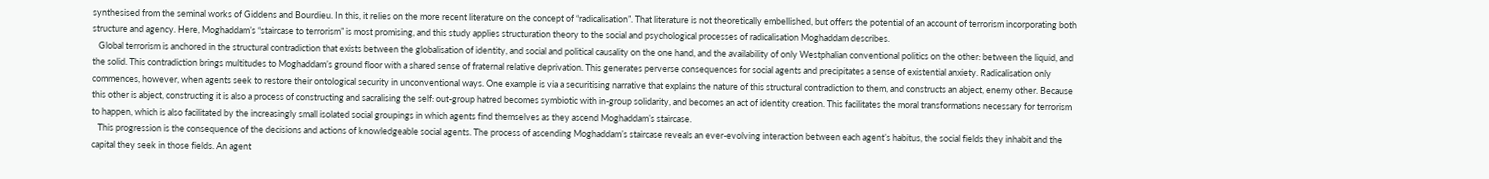synthesised from the seminal works of Giddens and Bourdieu. In this, it relies on the more recent literature on the concept of “radicalisation”. That literature is not theoretically embellished, but offers the potential of an account of terrorism incorporating both structure and agency. Here, Moghaddam’s “staircase to terrorism” is most promising, and this study applies structuration theory to the social and psychological processes of radicalisation Moghaddam describes.
   Global terrorism is anchored in the structural contradiction that exists between the globalisation of identity, and social and political causality on the one hand, and the availability of only Westphalian conventional politics on the other: between the liquid, and the solid. This contradiction brings multitudes to Moghaddam’s ground floor with a shared sense of fraternal relative deprivation. This generates perverse consequences for social agents and precipitates a sense of existential anxiety. Radicalisation only commences, however, when agents seek to restore their ontological security in unconventional ways. One example is via a securitising narrative that explains the nature of this structural contradiction to them, and constructs an abject, enemy other. Because this other is abject, constructing it is also a process of constructing and sacralising the self: out-group hatred becomes symbiotic with in-group solidarity, and becomes an act of identity creation. This facilitates the moral transformations necessary for terrorism to happen, which is also facilitated by the increasingly small isolated social groupings in which agents find themselves as they ascend Moghaddam’s staircase.
   This progression is the consequence of the decisions and actions of knowledgeable social agents. The process of ascending Moghaddam’s staircase reveals an ever-evolving interaction between each agent’s habitus, the social fields they inhabit and the capital they seek in those fields. An agent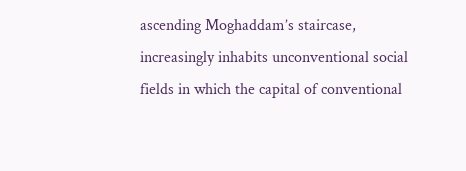ascending Moghaddam’s staircase, increasingly inhabits unconventional social fields in which the capital of conventional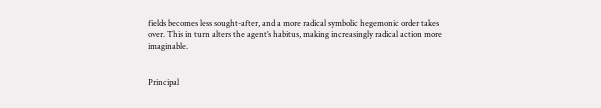fields becomes less sought-after, and a more radical symbolic hegemonic order takes over. This in turn alters the agent’s habitus, making increasingly radical action more imaginable.


Principal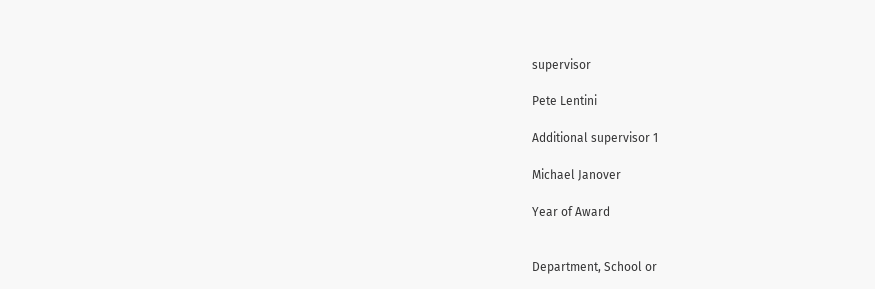supervisor

Pete Lentini

Additional supervisor 1

Michael Janover

Year of Award


Department, School or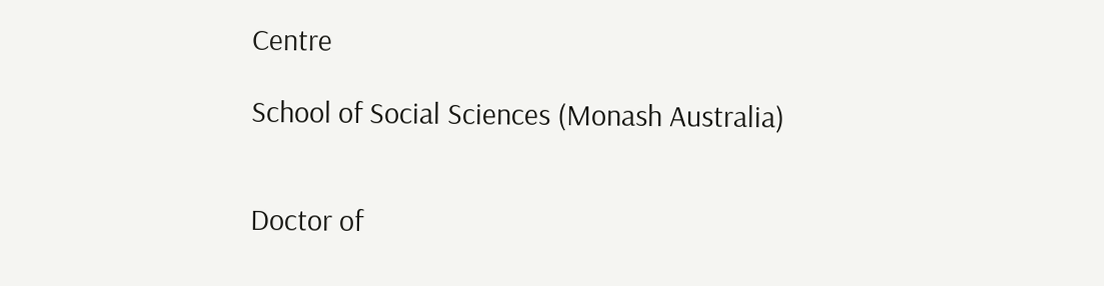Centre

School of Social Sciences (Monash Australia)


Doctor of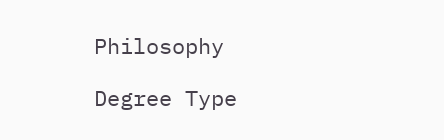Philosophy

Degree Type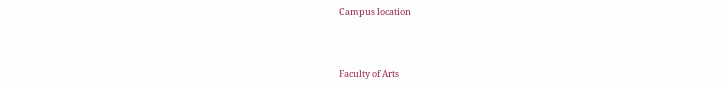Campus location



Faculty of Arts